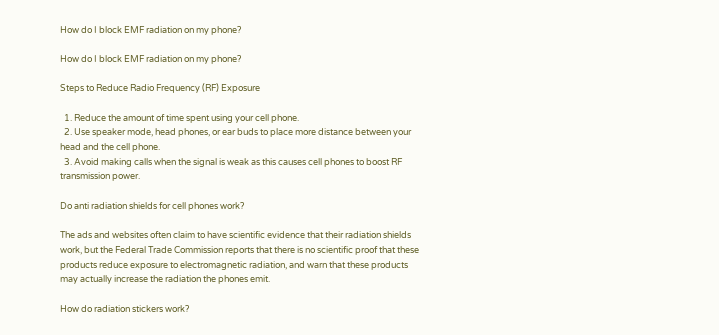How do I block EMF radiation on my phone?

How do I block EMF radiation on my phone?

Steps to Reduce Radio Frequency (RF) Exposure

  1. Reduce the amount of time spent using your cell phone.
  2. Use speaker mode, head phones, or ear buds to place more distance between your head and the cell phone.
  3. Avoid making calls when the signal is weak as this causes cell phones to boost RF transmission power.

Do anti radiation shields for cell phones work?

The ads and websites often claim to have scientific evidence that their radiation shields work, but the Federal Trade Commission reports that there is no scientific proof that these products reduce exposure to electromagnetic radiation, and warn that these products may actually increase the radiation the phones emit.

How do radiation stickers work?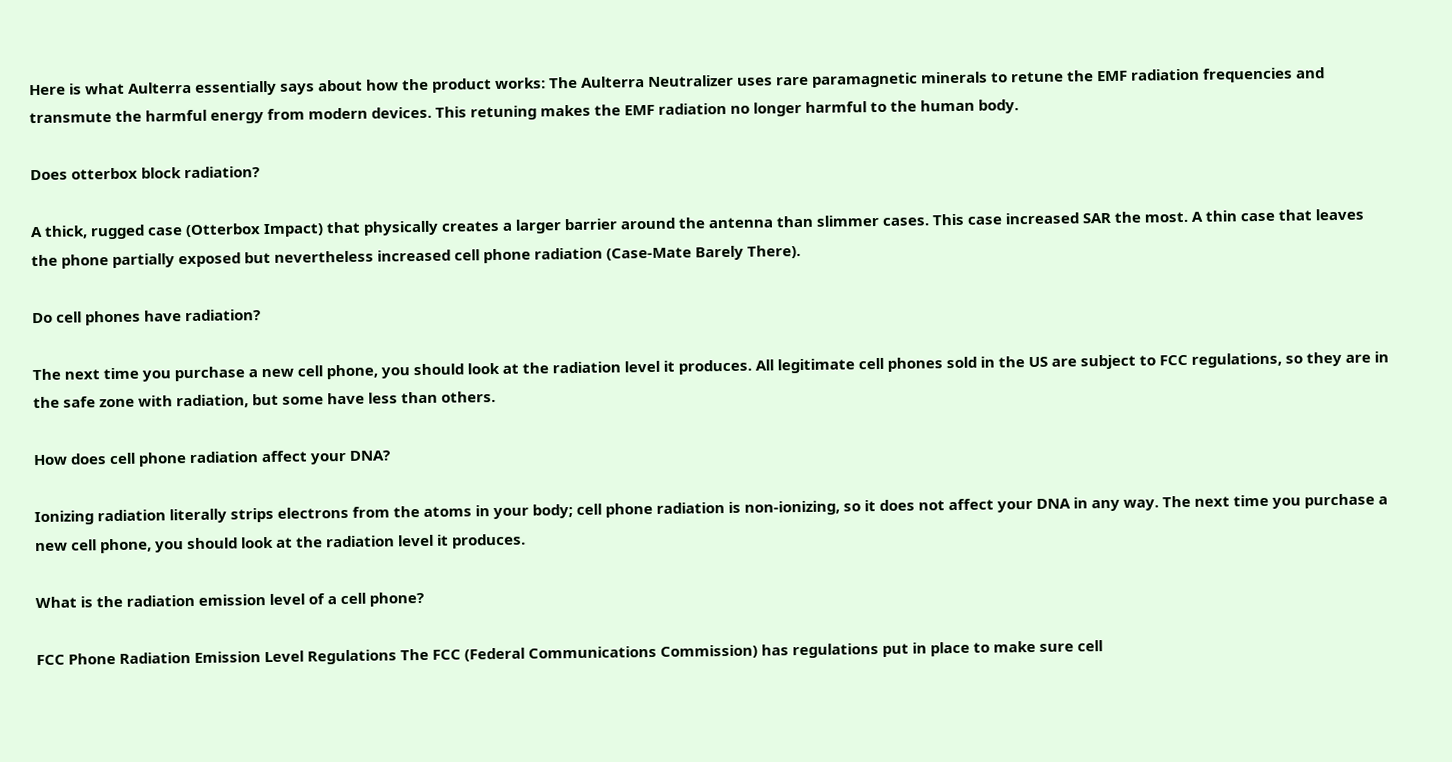Here is what Aulterra essentially says about how the product works: The Aulterra Neutralizer uses rare paramagnetic minerals to retune the EMF radiation frequencies and transmute the harmful energy from modern devices. This retuning makes the EMF radiation no longer harmful to the human body.

Does otterbox block radiation?

A thick, rugged case (Otterbox Impact) that physically creates a larger barrier around the antenna than slimmer cases. This case increased SAR the most. A thin case that leaves the phone partially exposed but nevertheless increased cell phone radiation (Case-Mate Barely There).

Do cell phones have radiation?

The next time you purchase a new cell phone, you should look at the radiation level it produces. All legitimate cell phones sold in the US are subject to FCC regulations, so they are in the safe zone with radiation, but some have less than others.

How does cell phone radiation affect your DNA?

Ionizing radiation literally strips electrons from the atoms in your body; cell phone radiation is non-ionizing, so it does not affect your DNA in any way. The next time you purchase a new cell phone, you should look at the radiation level it produces.

What is the radiation emission level of a cell phone?

FCC Phone Radiation Emission Level Regulations The FCC (Federal Communications Commission) has regulations put in place to make sure cell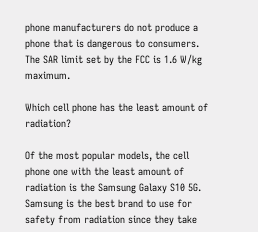phone manufacturers do not produce a phone that is dangerous to consumers. The SAR limit set by the FCC is 1.6 W/kg maximum.

Which cell phone has the least amount of radiation?

Of the most popular models, the cell phone one with the least amount of radiation is the Samsung Galaxy S10 5G. Samsung is the best brand to use for safety from radiation since they take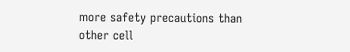more safety precautions than other cell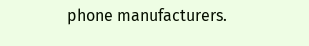phone manufacturers.